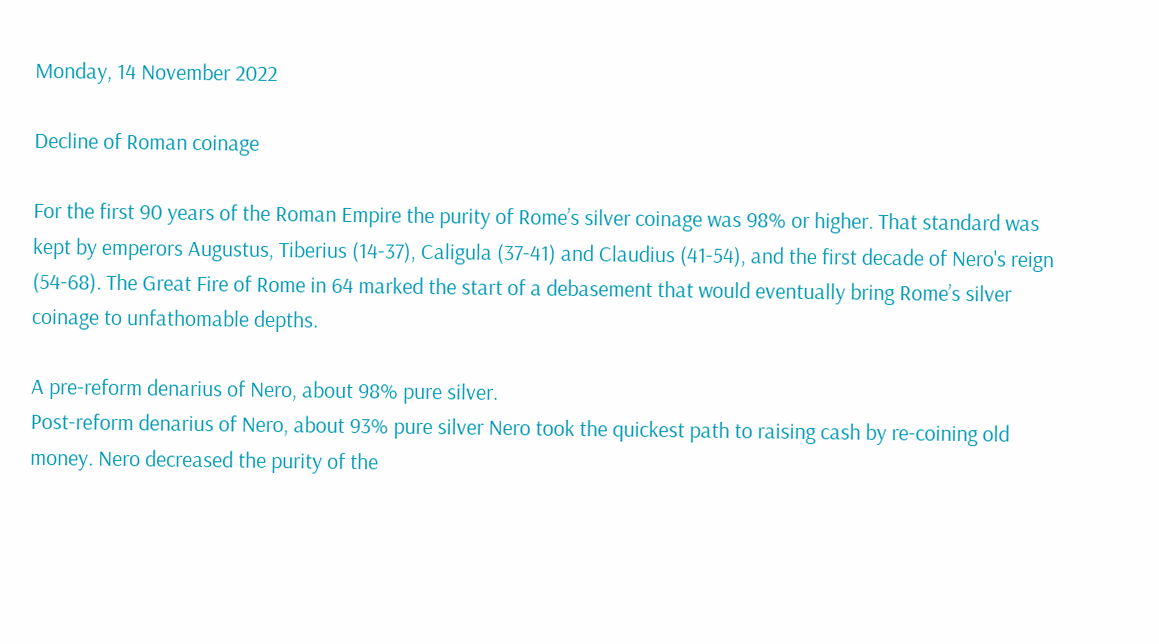Monday, 14 November 2022

Decline of Roman coinage

For the first 90 years of the Roman Empire the purity of Rome’s silver coinage was 98% or higher. That standard was kept by emperors Augustus, Tiberius (14-37), Caligula (37-41) and Claudius (41-54), and the first decade of Nero's reign (54-68). The Great Fire of Rome in 64 marked the start of a debasement that would eventually bring Rome’s silver coinage to unfathomable depths.

A pre-reform denarius of Nero, about 98% pure silver.
Post-reform denarius of Nero, about 93% pure silver Nero took the quickest path to raising cash by re-coining old money. Nero decreased the purity of the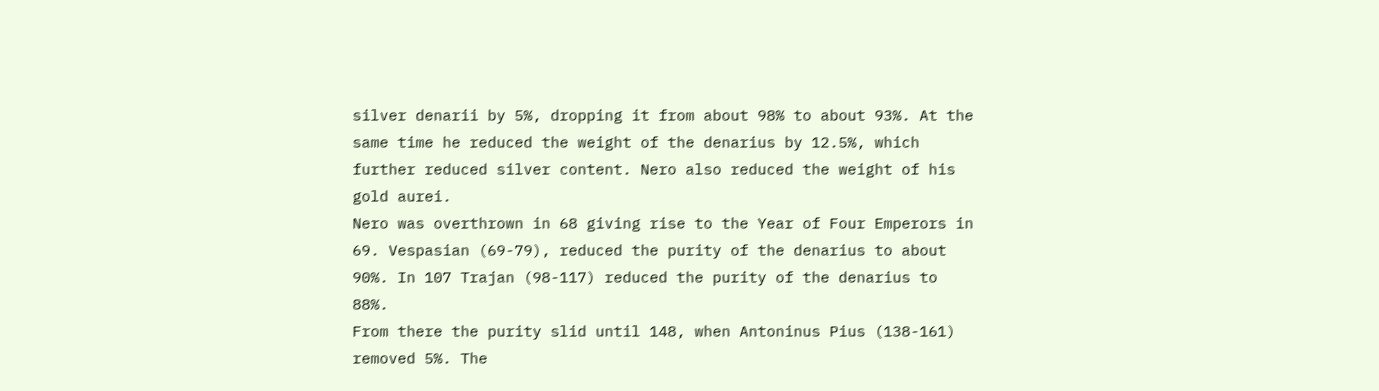silver denarii by 5%, dropping it from about 98% to about 93%. At the same time he reduced the weight of the denarius by 12.5%, which further reduced silver content. Nero also reduced the weight of his gold aurei.
Nero was overthrown in 68 giving rise to the Year of Four Emperors in 69. Vespasian (69-79), reduced the purity of the denarius to about 90%. In 107 Trajan (98-117) reduced the purity of the denarius to 88%.
From there the purity slid until 148, when Antoninus Pius (138-161) removed 5%. The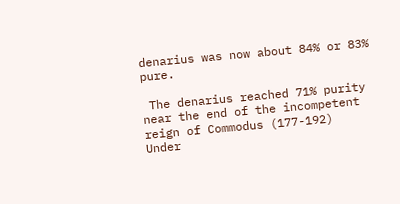denarius was now about 84% or 83% pure.

 The denarius reached 71% purity near the end of the incompetent reign of Commodus (177-192)
Under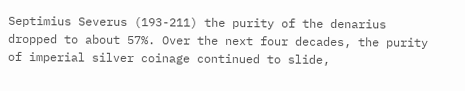Septimius Severus (193-211) the purity of the denarius dropped to about 57%. Over the next four decades, the purity of imperial silver coinage continued to slide,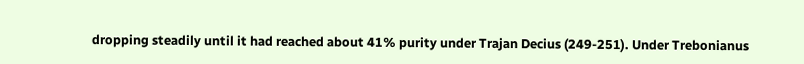dropping steadily until it had reached about 41% purity under Trajan Decius (249-251). Under Trebonianus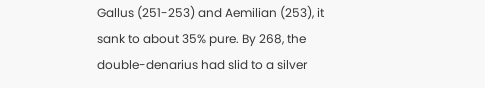Gallus (251-253) and Aemilian (253), it sank to about 35% pure. By 268, the double-denarius had slid to a silver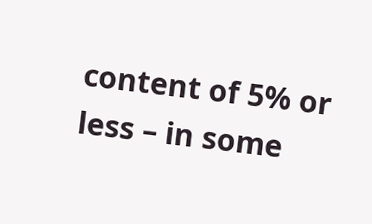content of 5% or less – in some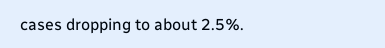cases dropping to about 2.5%.